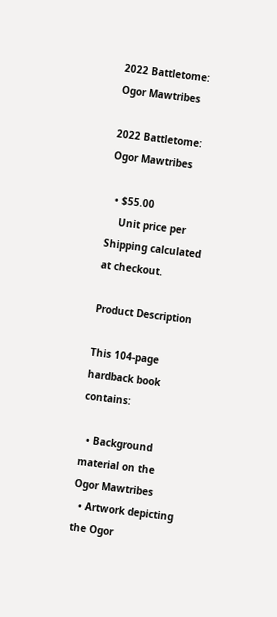2022 Battletome: Ogor Mawtribes

2022 Battletome: Ogor Mawtribes

  • $55.00
    Unit price per
Shipping calculated at checkout.

Product Description

This 104-page hardback book contains:

  • Background material on the Ogor Mawtribes
  • Artwork depicting the Ogor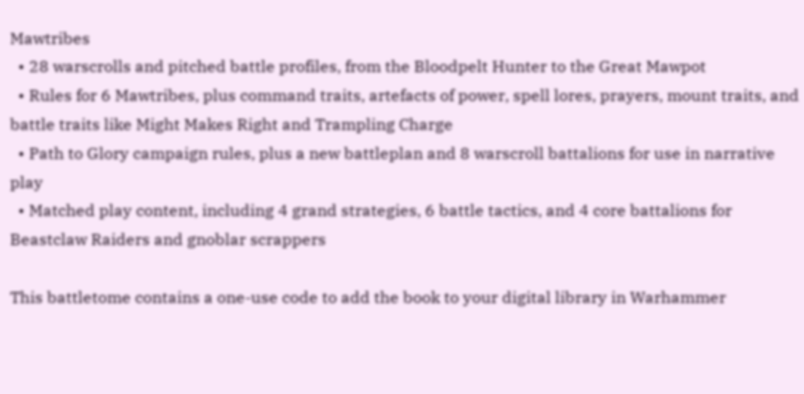Mawtribes
  • 28 warscrolls and pitched battle profiles, from the Bloodpelt Hunter to the Great Mawpot
  • Rules for 6 Mawtribes, plus command traits, artefacts of power, spell lores, prayers, mount traits, and battle traits like Might Makes Right and Trampling Charge
  • Path to Glory campaign rules, plus a new battleplan and 8 warscroll battalions for use in narrative play
  • Matched play content, including 4 grand strategies, 6 battle tactics, and 4 core battalions for Beastclaw Raiders and gnoblar scrappers

This battletome contains a one-use code to add the book to your digital library in Warhammer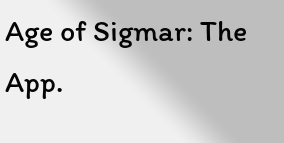Age of Sigmar: The App.